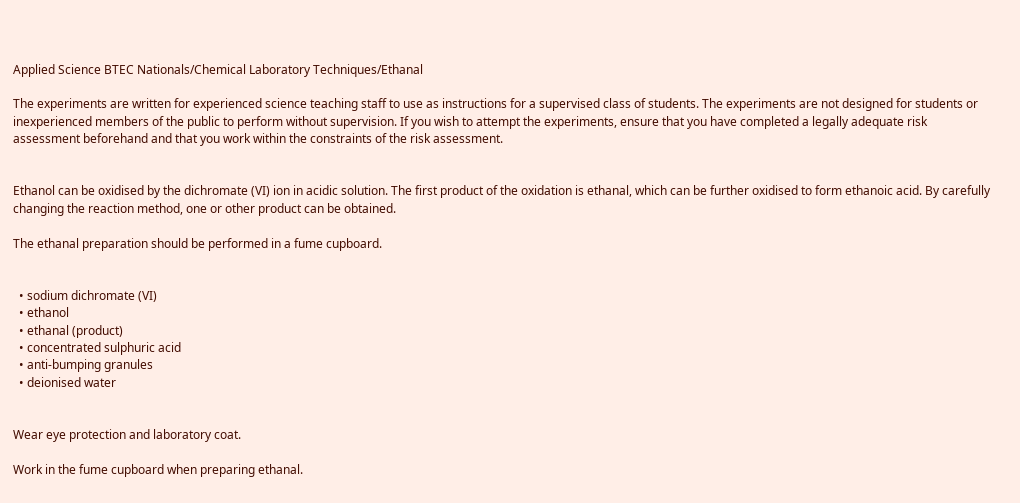Applied Science BTEC Nationals/Chemical Laboratory Techniques/Ethanal

The experiments are written for experienced science teaching staff to use as instructions for a supervised class of students. The experiments are not designed for students or inexperienced members of the public to perform without supervision. If you wish to attempt the experiments, ensure that you have completed a legally adequate risk assessment beforehand and that you work within the constraints of the risk assessment.


Ethanol can be oxidised by the dichromate (VI) ion in acidic solution. The first product of the oxidation is ethanal, which can be further oxidised to form ethanoic acid. By carefully changing the reaction method, one or other product can be obtained.

The ethanal preparation should be performed in a fume cupboard.


  • sodium dichromate (VI)
  • ethanol
  • ethanal (product)
  • concentrated sulphuric acid
  • anti-bumping granules
  • deionised water


Wear eye protection and laboratory coat.

Work in the fume cupboard when preparing ethanal.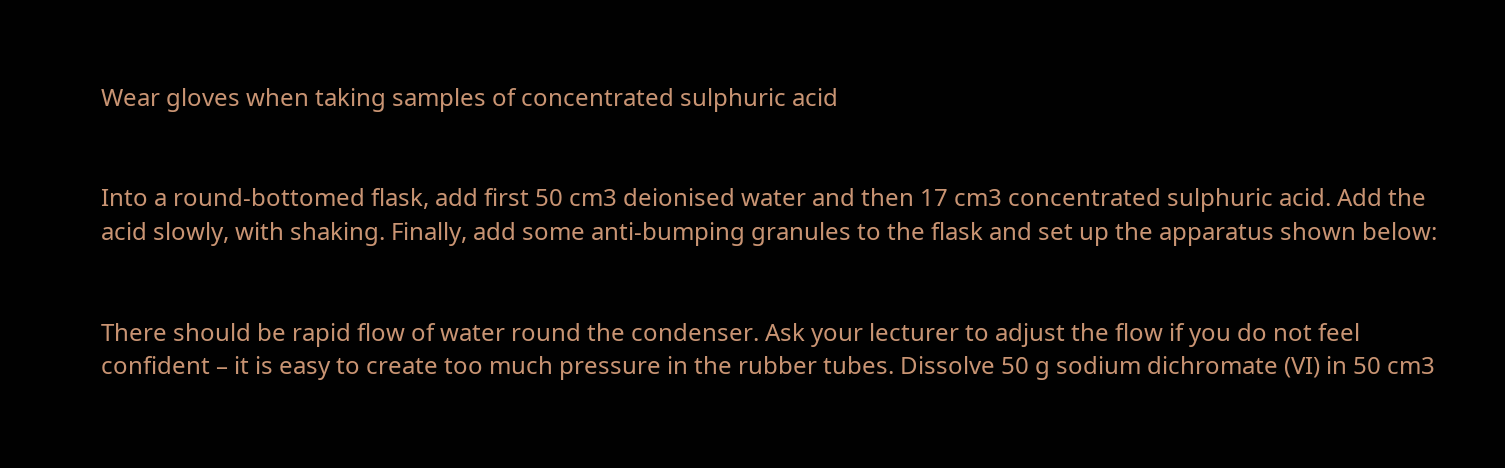Wear gloves when taking samples of concentrated sulphuric acid


Into a round-bottomed flask, add first 50 cm3 deionised water and then 17 cm3 concentrated sulphuric acid. Add the acid slowly, with shaking. Finally, add some anti-bumping granules to the flask and set up the apparatus shown below:


There should be rapid flow of water round the condenser. Ask your lecturer to adjust the flow if you do not feel confident – it is easy to create too much pressure in the rubber tubes. Dissolve 50 g sodium dichromate (VI) in 50 cm3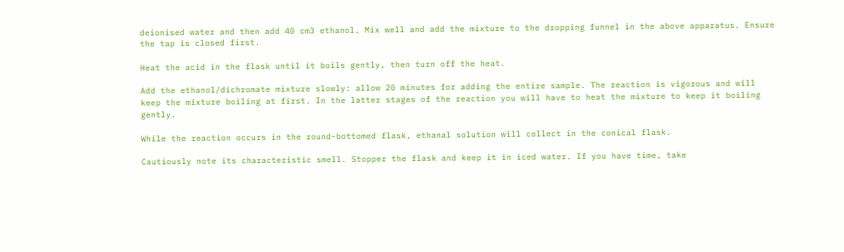deionised water and then add 40 cm3 ethanol. Mix well and add the mixture to the dropping funnel in the above apparatus. Ensure the tap is closed first.

Heat the acid in the flask until it boils gently, then turn off the heat.

Add the ethanol/dichromate mixture slowly: allow 20 minutes for adding the entire sample. The reaction is vigorous and will keep the mixture boiling at first. In the latter stages of the reaction you will have to heat the mixture to keep it boiling gently.

While the reaction occurs in the round-bottomed flask, ethanal solution will collect in the conical flask.

Cautiously note its characteristic smell. Stopper the flask and keep it in iced water. If you have time, take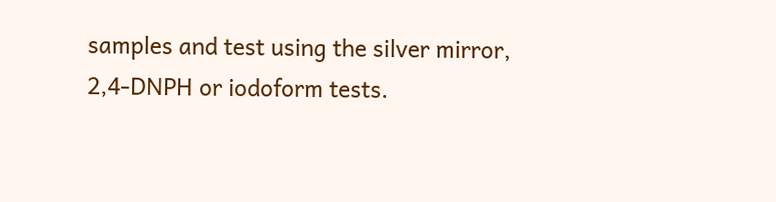samples and test using the silver mirror, 2,4-DNPH or iodoform tests.